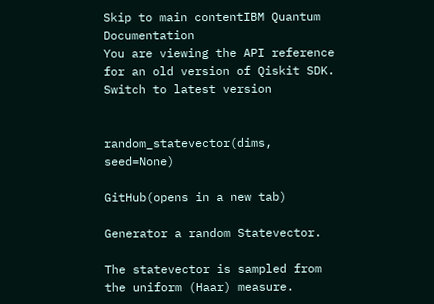Skip to main contentIBM Quantum Documentation
You are viewing the API reference for an old version of Qiskit SDK. Switch to latest version


random_statevector(dims, seed=None)

GitHub(opens in a new tab)

Generator a random Statevector.

The statevector is sampled from the uniform (Haar) measure.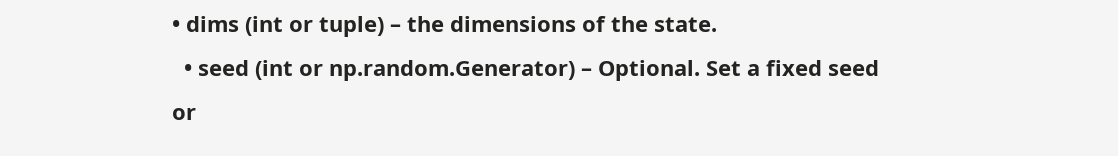• dims (int or tuple) – the dimensions of the state.
  • seed (int or np.random.Generator) – Optional. Set a fixed seed or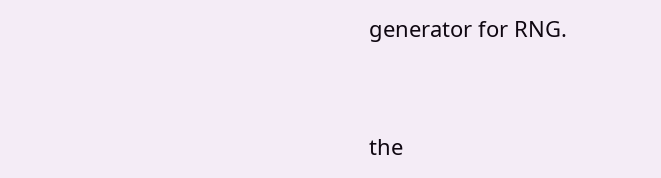generator for RNG.


the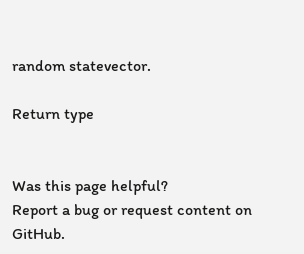random statevector.

Return type


Was this page helpful?
Report a bug or request content on GitHub.